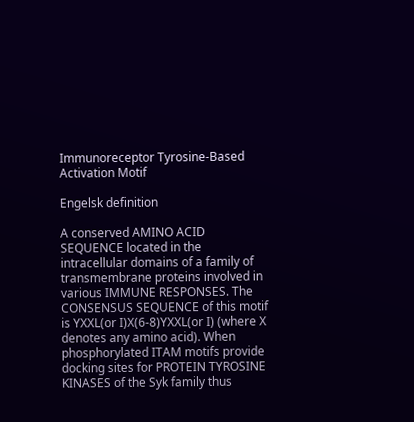Immunoreceptor Tyrosine-Based Activation Motif

Engelsk definition

A conserved AMINO ACID SEQUENCE located in the intracellular domains of a family of transmembrane proteins involved in various IMMUNE RESPONSES. The CONSENSUS SEQUENCE of this motif is YXXL(or I)X(6-8)YXXL(or I) (where X denotes any amino acid). When phosphorylated ITAM motifs provide docking sites for PROTEIN TYROSINE KINASES of the Syk family thus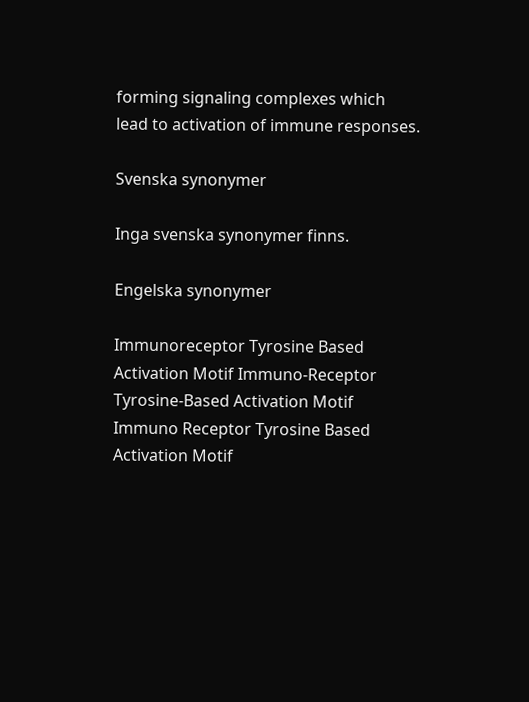forming signaling complexes which lead to activation of immune responses.

Svenska synonymer

Inga svenska synonymer finns.

Engelska synonymer

Immunoreceptor Tyrosine Based Activation Motif Immuno-Receptor Tyrosine-Based Activation Motif Immuno Receptor Tyrosine Based Activation Motif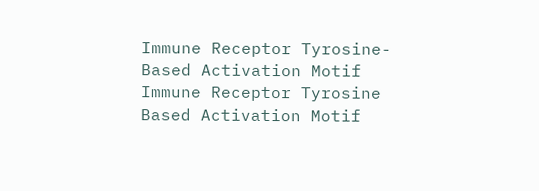Immune Receptor Tyrosine-Based Activation Motif Immune Receptor Tyrosine Based Activation Motif